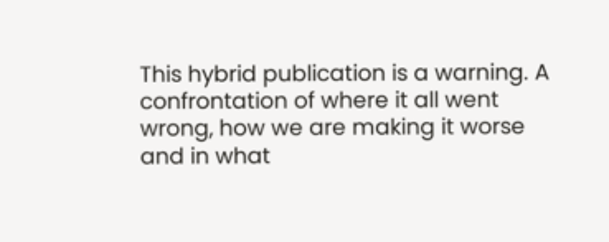This hybrid publication is a warning. A confrontation of where it all went wrong, how we are making it worse and in what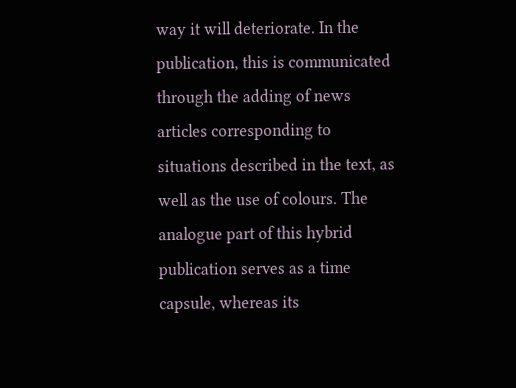way it will deteriorate. In the publication, this is communicated through the adding of news articles corresponding to situations described in the text, as well as the use of colours. The analogue part of this hybrid publication serves as a time capsule, whereas its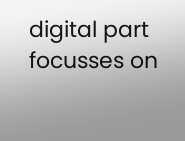digital part focusses on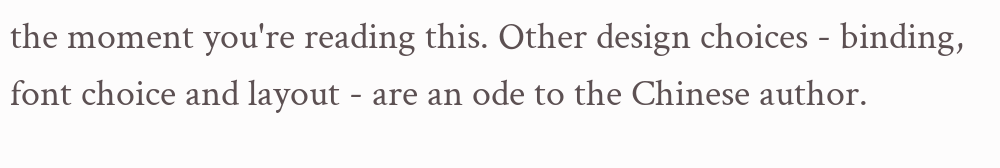the moment you're reading this. Other design choices - binding, font choice and layout - are an ode to the Chinese author.